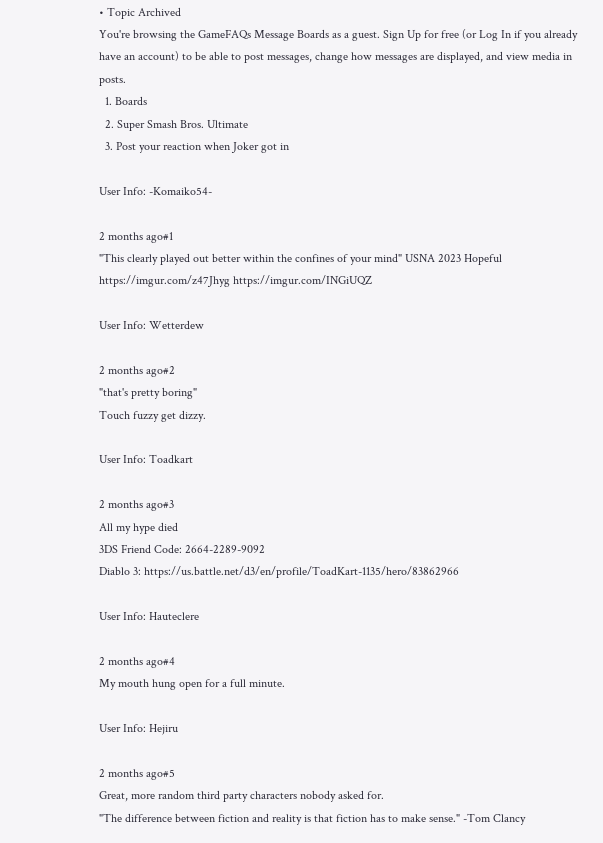• Topic Archived
You're browsing the GameFAQs Message Boards as a guest. Sign Up for free (or Log In if you already have an account) to be able to post messages, change how messages are displayed, and view media in posts.
  1. Boards
  2. Super Smash Bros. Ultimate
  3. Post your reaction when Joker got in

User Info: -Komaiko54-

2 months ago#1
"This clearly played out better within the confines of your mind" USNA 2023 Hopeful
https://imgur.com/z47Jhyg https://imgur.com/INGiUQZ

User Info: Wetterdew

2 months ago#2
"that's pretty boring"
Touch fuzzy get dizzy.

User Info: Toadkart

2 months ago#3
All my hype died
3DS Friend Code: 2664-2289-9092
Diablo 3: https://us.battle.net/d3/en/profile/ToadKart-1135/hero/83862966

User Info: Hauteclere

2 months ago#4
My mouth hung open for a full minute.

User Info: Hejiru

2 months ago#5
Great, more random third party characters nobody asked for.
"The difference between fiction and reality is that fiction has to make sense." -Tom Clancy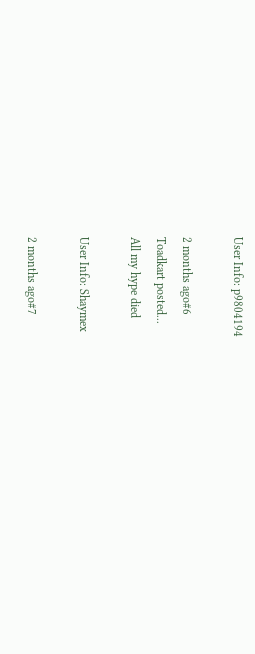User Info: p9804194

2 months ago#6
Toadkart posted...
All my hype died

User Info: Shaymex

2 months ago#7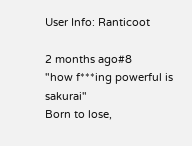User Info: Ranticoot

2 months ago#8
"how f***ing powerful is sakurai"
Born to lose,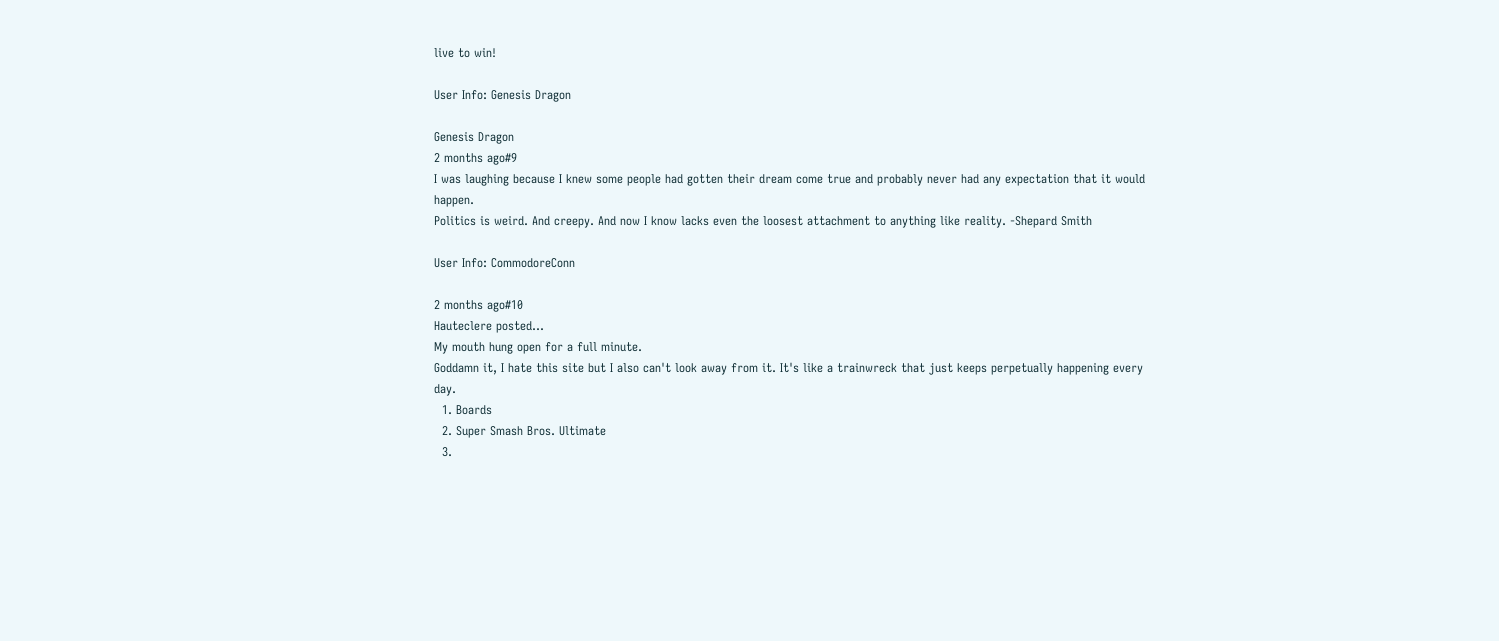live to win!

User Info: Genesis Dragon

Genesis Dragon
2 months ago#9
I was laughing because I knew some people had gotten their dream come true and probably never had any expectation that it would happen.
Politics is weird. And creepy. And now I know lacks even the loosest attachment to anything like reality. -Shepard Smith

User Info: CommodoreConn

2 months ago#10
Hauteclere posted...
My mouth hung open for a full minute.
Goddamn it, I hate this site but I also can't look away from it. It's like a trainwreck that just keeps perpetually happening every day.
  1. Boards
  2. Super Smash Bros. Ultimate
  3.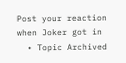Post your reaction when Joker got in
  • Topic Archived